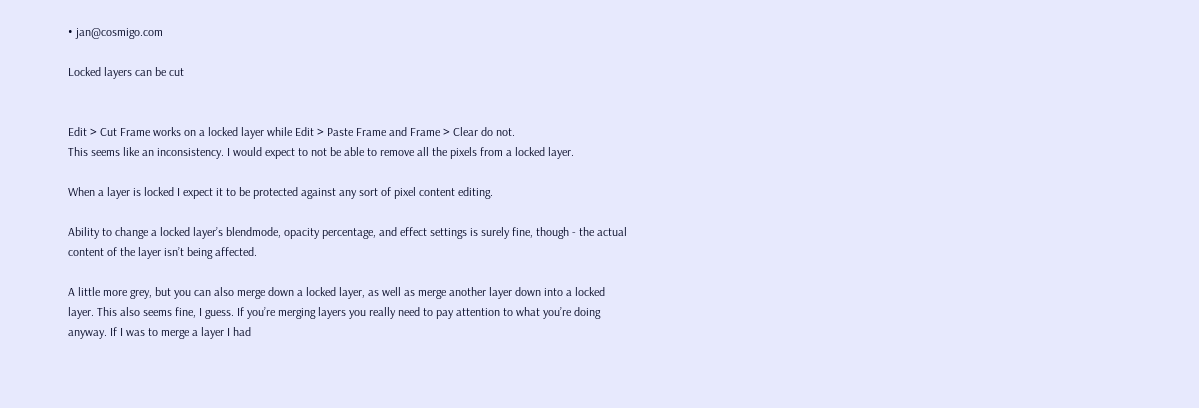• jan@cosmigo.com

Locked layers can be cut


Edit > Cut Frame works on a locked layer while Edit > Paste Frame and Frame > Clear do not.
This seems like an inconsistency. I would expect to not be able to remove all the pixels from a locked layer.

When a layer is locked I expect it to be protected against any sort of pixel content editing.

Ability to change a locked layer’s blendmode, opacity percentage, and effect settings is surely fine, though - the actual content of the layer isn’t being affected.

A little more grey, but you can also merge down a locked layer, as well as merge another layer down into a locked layer. This also seems fine, I guess. If you’re merging layers you really need to pay attention to what you’re doing anyway. If I was to merge a layer I had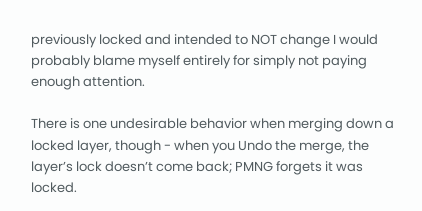previously locked and intended to NOT change I would probably blame myself entirely for simply not paying enough attention.

There is one undesirable behavior when merging down a locked layer, though - when you Undo the merge, the layer’s lock doesn’t come back; PMNG forgets it was locked.